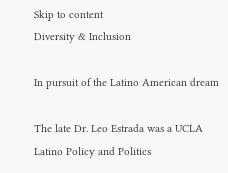Skip to content
Diversity & Inclusion

In pursuit of the Latino American dream

The late Dr. Leo Estrada was a UCLA Latino Policy and Politics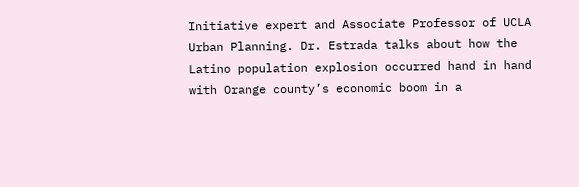Initiative expert and Associate Professor of UCLA Urban Planning. Dr. Estrada talks about how the Latino population explosion occurred hand in hand with Orange county’s economic boom in a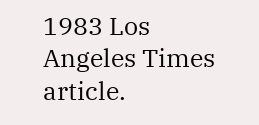1983 Los Angeles Times article.